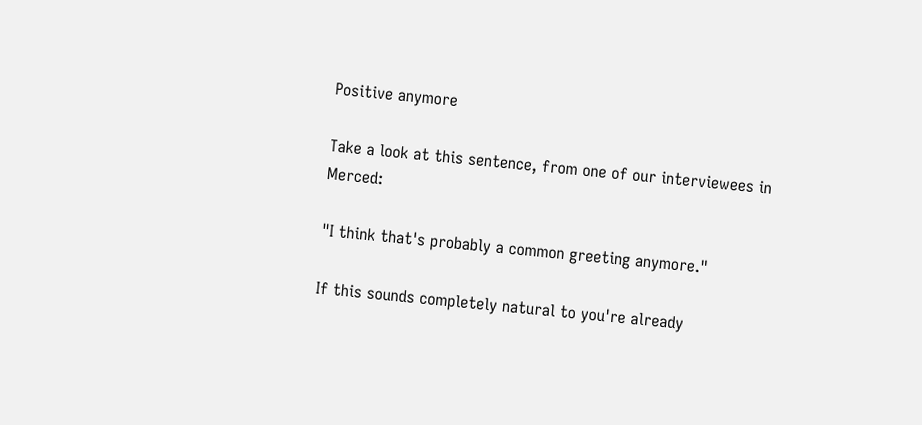Positive anymore

Take a look at this sentence, from one of our interviewees in Merced:

"I think that's probably a common greeting anymore."

If this sounds completely natural to you're already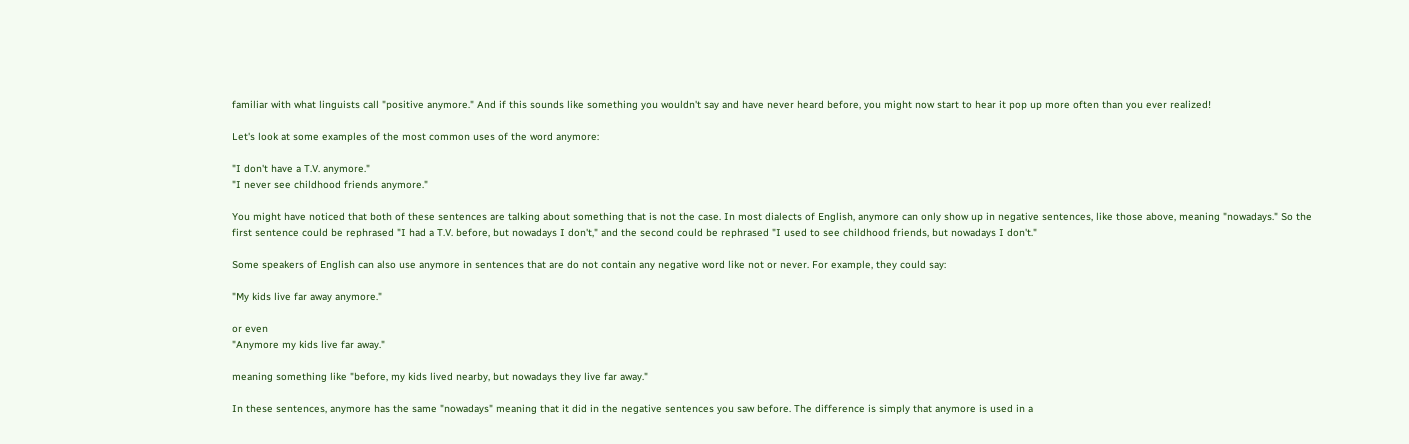familiar with what linguists call "positive anymore." And if this sounds like something you wouldn't say and have never heard before, you might now start to hear it pop up more often than you ever realized!

Let's look at some examples of the most common uses of the word anymore:

"I don't have a T.V. anymore."
"I never see childhood friends anymore."

You might have noticed that both of these sentences are talking about something that is not the case. In most dialects of English, anymore can only show up in negative sentences, like those above, meaning "nowadays." So the first sentence could be rephrased "I had a T.V. before, but nowadays I don't," and the second could be rephrased "I used to see childhood friends, but nowadays I don't."

Some speakers of English can also use anymore in sentences that are do not contain any negative word like not or never. For example, they could say:

"My kids live far away anymore."

or even
"Anymore my kids live far away."

meaning something like "before, my kids lived nearby, but nowadays they live far away."

In these sentences, anymore has the same "nowadays" meaning that it did in the negative sentences you saw before. The difference is simply that anymore is used in a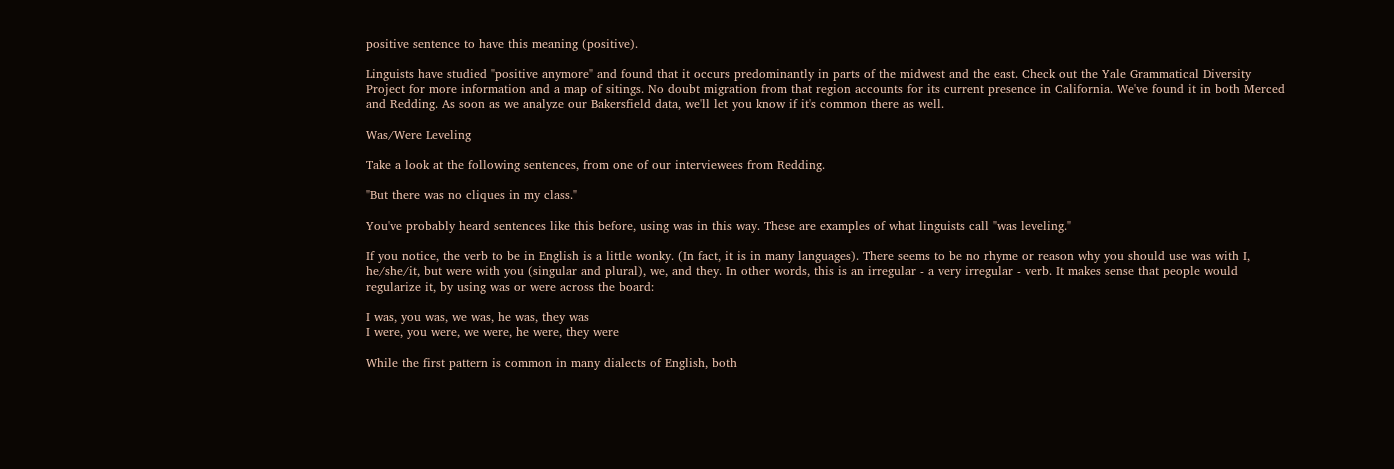positive sentence to have this meaning (positive).

Linguists have studied "positive anymore" and found that it occurs predominantly in parts of the midwest and the east. Check out the Yale Grammatical Diversity Project for more information and a map of sitings. No doubt migration from that region accounts for its current presence in California. We've found it in both Merced and Redding. As soon as we analyze our Bakersfield data, we'll let you know if it's common there as well.

Was/Were Leveling

Take a look at the following sentences, from one of our interviewees from Redding.

"But there was no cliques in my class."

You've probably heard sentences like this before, using was in this way. These are examples of what linguists call "was leveling."

If you notice, the verb to be in English is a little wonky. (In fact, it is in many languages). There seems to be no rhyme or reason why you should use was with I, he/she/it, but were with you (singular and plural), we, and they. In other words, this is an irregular - a very irregular - verb. It makes sense that people would regularize it, by using was or were across the board:

I was, you was, we was, he was, they was
I were, you were, we were, he were, they were

While the first pattern is common in many dialects of English, both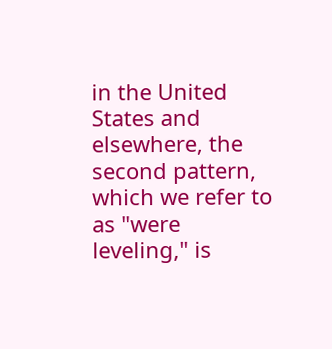in the United States and elsewhere, the second pattern, which we refer to as "were leveling," is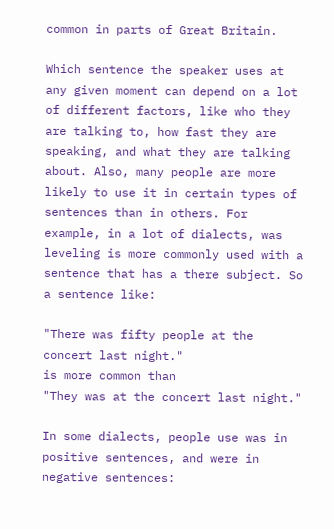common in parts of Great Britain.

Which sentence the speaker uses at any given moment can depend on a lot of different factors, like who they are talking to, how fast they are speaking, and what they are talking about. Also, many people are more likely to use it in certain types of sentences than in others. For example, in a lot of dialects, was leveling is more commonly used with a sentence that has a there subject. So a sentence like:

"There was fifty people at the concert last night."
is more common than
"They was at the concert last night."

In some dialects, people use was in positive sentences, and were in negative sentences: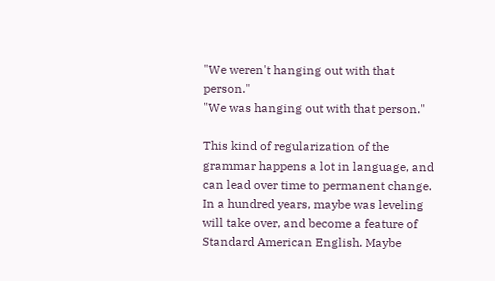"We weren't hanging out with that person."
"We was hanging out with that person."

This kind of regularization of the grammar happens a lot in language, and can lead over time to permanent change. In a hundred years, maybe was leveling will take over, and become a feature of Standard American English. Maybe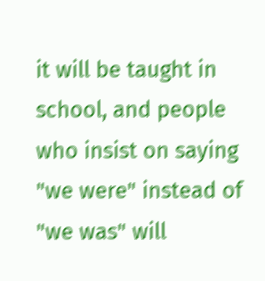it will be taught in school, and people who insist on saying "we were" instead of "we was" will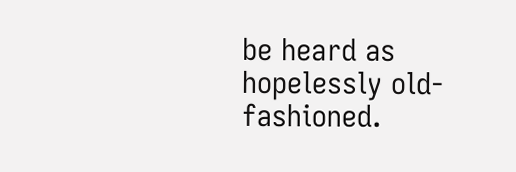be heard as hopelessly old-fashioned.